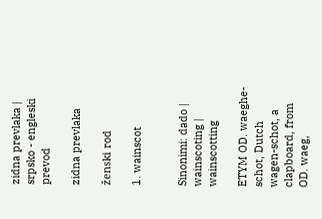zidna prevlaka | srpsko - engleski prevod

zidna prevlaka

ženski rod

1. wainscot


Sinonimi: dado | wainscoting | wainscotting

ETYM OD. waeghe-schot, Dutch wagen-schot, a clapboard, from OD. waeg,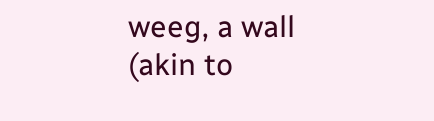weeg, a wall (akin to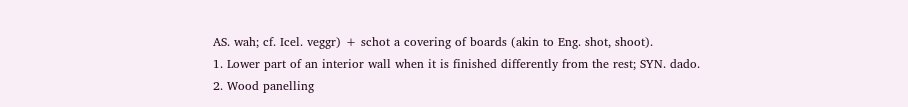AS. wah; cf. Icel. veggr) + schot a covering of boards (akin to Eng. shot, shoot).
1. Lower part of an interior wall when it is finished differently from the rest; SYN. dado.
2. Wood panelling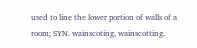used to line the lower portion of walls of a room; SYN. wainscoting, wainscotting.